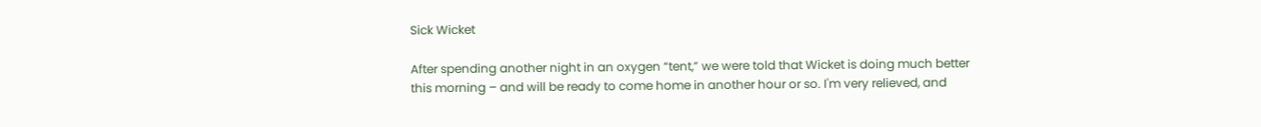Sick Wicket

After spending another night in an oxygen “tent,” we were told that Wicket is doing much better this morning – and will be ready to come home in another hour or so. I'm very relieved, and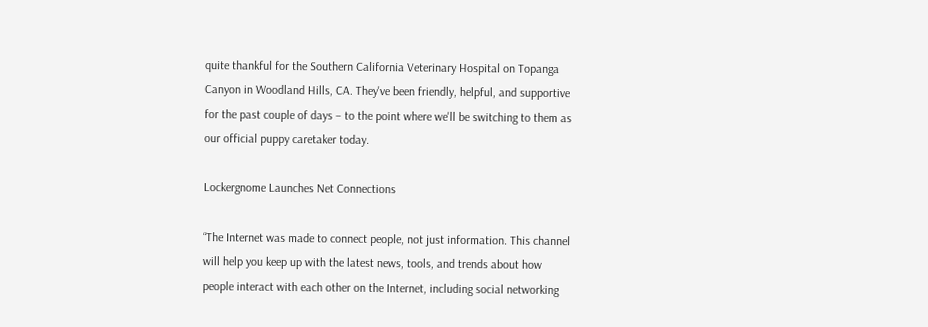quite thankful for the Southern California Veterinary Hospital on Topanga Canyon in Woodland Hills, CA. They've been friendly, helpful, and supportive for the past couple of days – to the point where we'll be switching to them as our official puppy caretaker today.

Lockergnome Launches Net Connections

“The Internet was made to connect people, not just information. This channel will help you keep up with the latest news, tools, and trends about how people interact with each other on the Internet, including social networking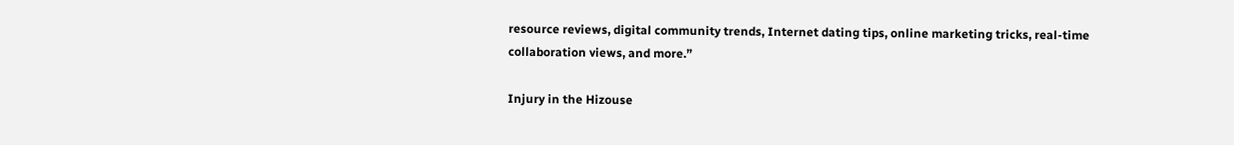resource reviews, digital community trends, Internet dating tips, online marketing tricks, real-time collaboration views, and more.”

Injury in the Hizouse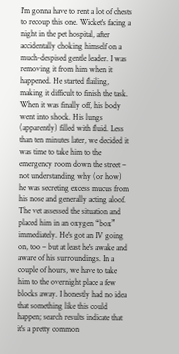I'm gonna have to rent a lot of chests to recoup this one. Wicket's facing a night in the pet hospital, after accidentally choking himself on a much-despised gentle leader. I was removing it from him when it happened. He started flailing, making it difficult to finish the task. When it was finally off, his body went into shock. His lungs (apparently) filled with fluid. Less than ten minutes later, we decided it was time to take him to the emergency room down the street – not understanding why (or how) he was secreting excess mucus from his nose and generally acting aloof. The vet assessed the situation and placed him in an oxygen “box” immediately. He's got an IV going on, too – but at least he's awake and aware of his surroundings. In a couple of hours, we have to take him to the overnight place a few blocks away. I honestly had no idea that something like this could happen; search results indicate that it's a pretty common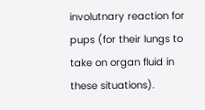involutnary reaction for pups (for their lungs to take on organ fluid in these situations).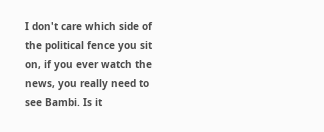I don't care which side of the political fence you sit on, if you ever watch the news, you really need to see Bambi. Is it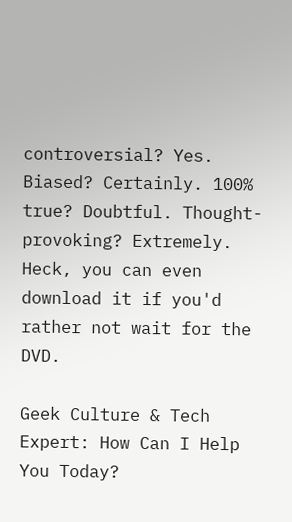controversial? Yes. Biased? Certainly. 100% true? Doubtful. Thought-provoking? Extremely. Heck, you can even download it if you'd rather not wait for the DVD.

Geek Culture & Tech Expert: How Can I Help You Today?